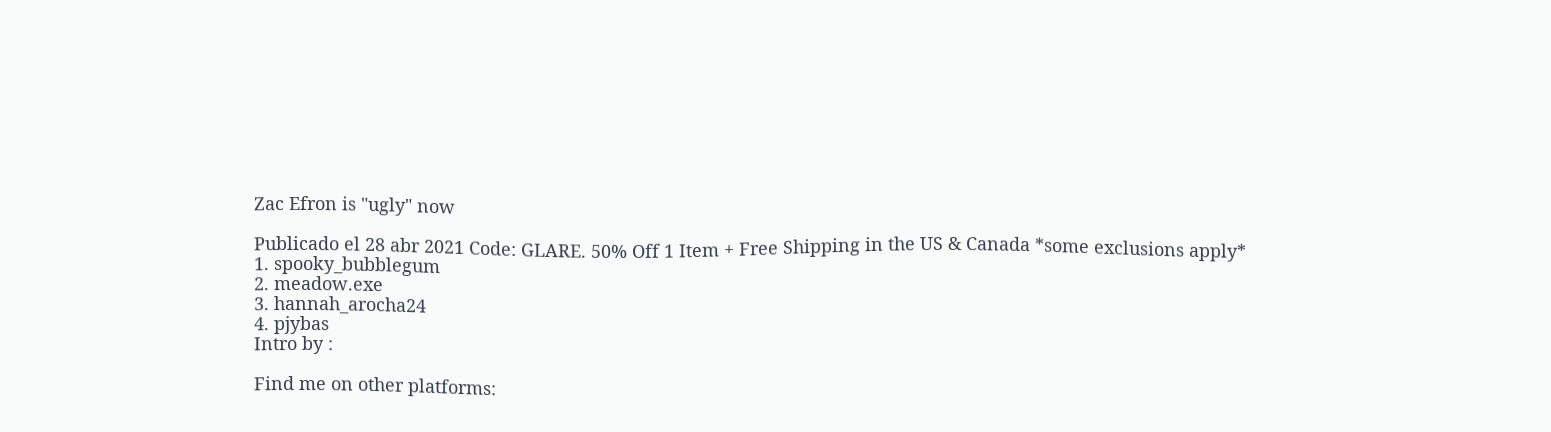Zac Efron is "ugly" now

Publicado el 28 abr 2021 Code: GLARE. 50% Off 1 Item + Free Shipping in the US & Canada *some exclusions apply*
1. spooky_bubblegum
2. meadow.exe
3. hannah_arocha24
4. pjybas
Intro by :

Find me on other platforms: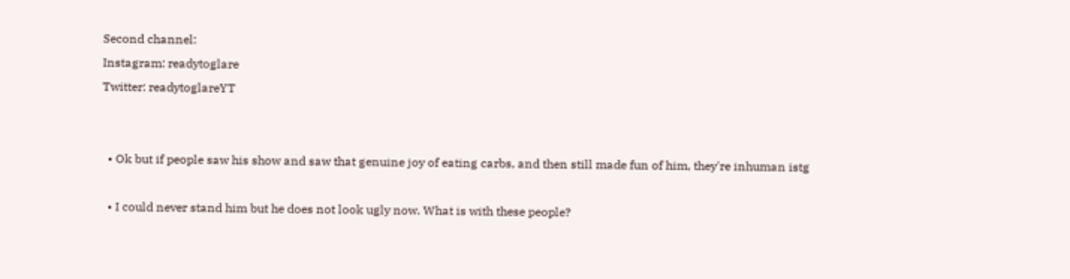Second channel:
Instagram: readytoglare
Twitter: readytoglareYT


  • Ok but if people saw his show and saw that genuine joy of eating carbs, and then still made fun of him, they're inhuman istg

  • I could never stand him but he does not look ugly now. What is with these people?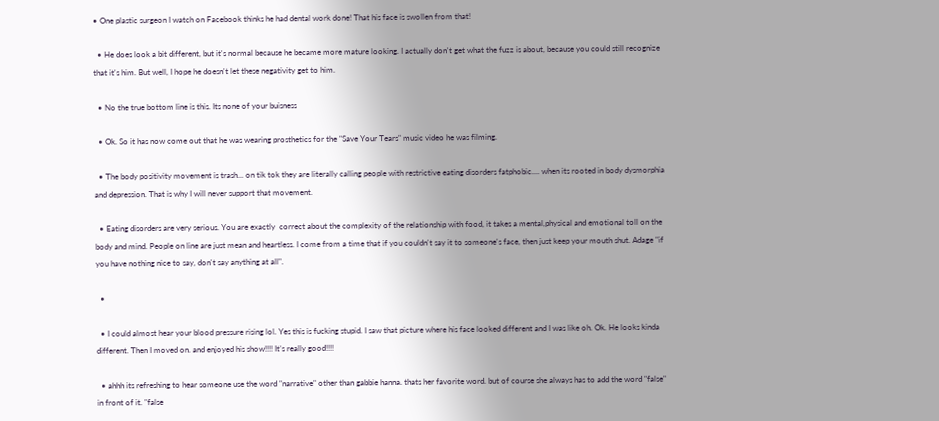• One plastic surgeon I watch on Facebook thinks he had dental work done! That his face is swollen from that!

  • He does look a bit different, but it's normal because he became more mature looking. I actually don't get what the fuzz is about, because you could still recognize that it's him. But well, I hope he doesn't let these negativity get to him.

  • No the true bottom line is this. Its none of your buisness

  • Ok. So it has now come out that he was wearing prosthetics for the "Save Your Tears" music video he was filming.

  • The body positivity movement is trash... on tik tok they are literally calling people with restrictive eating disorders fatphobic.... when its rooted in body dysmorphia and depression. That is why I will never support that movement.

  • Eating disorders are very serious. You are exactly  correct about the complexity of the relationship with food, it takes a mental,physical and emotional toll on the body and mind. People on line are just mean and heartless. I come from a time that if you couldn't say it to someone's face, then just keep your mouth shut. Adage "if you have nothing nice to say, don't say anything at all".

  •

  • I could almost hear your blood pressure rising lol. Yes this is fucking stupid. I saw that picture where his face looked different and I was like oh. Ok. He looks kinda different. Then I moved on. and enjoyed his show!!!! It’s really good!!!!

  • ahhh its refreshing to hear someone use the word "narrative" other than gabbie hanna. thats her favorite word. but of course she always has to add the word "false" in front of it. "false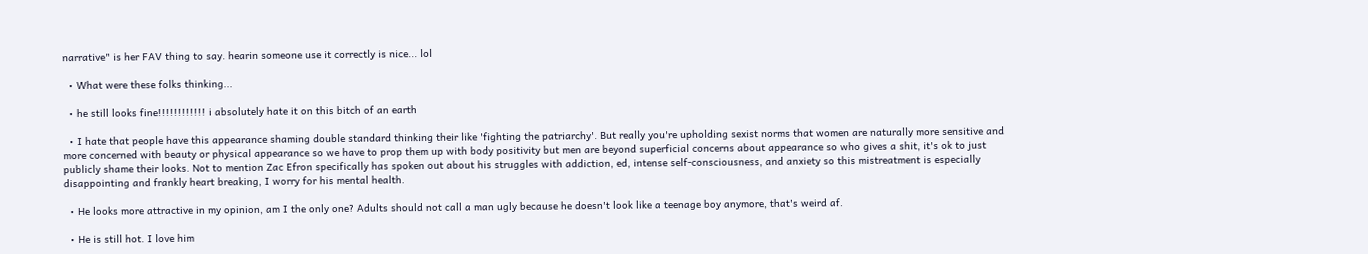narrative" is her FAV thing to say. hearin someone use it correctly is nice... lol

  • What were these folks thinking...

  • he still looks fine!!!!!!!!!!!! i absolutely hate it on this bitch of an earth

  • I hate that people have this appearance shaming double standard thinking their like 'fighting the patriarchy'. But really you're upholding sexist norms that women are naturally more sensitive and more concerned with beauty or physical appearance so we have to prop them up with body positivity but men are beyond superficial concerns about appearance so who gives a shit, it's ok to just publicly shame their looks. Not to mention Zac Efron specifically has spoken out about his struggles with addiction, ed, intense self-consciousness, and anxiety so this mistreatment is especially disappointing and frankly heart breaking, I worry for his mental health.

  • He looks more attractive in my opinion, am I the only one? Adults should not call a man ugly because he doesn't look like a teenage boy anymore, that's weird af.

  • He is still hot. I love him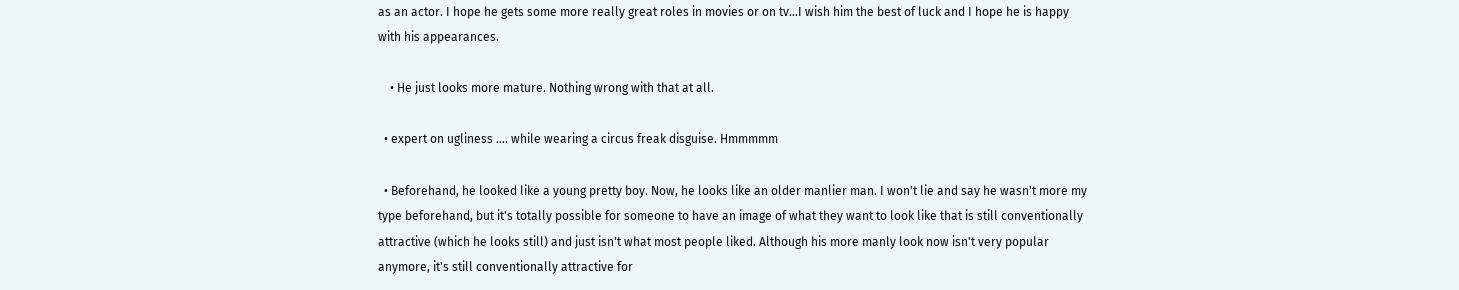as an actor. I hope he gets some more really great roles in movies or on tv...I wish him the best of luck and I hope he is happy with his appearances.

    • He just looks more mature. Nothing wrong with that at all.

  • expert on ugliness .... while wearing a circus freak disguise. Hmmmmm

  • Beforehand, he looked like a young pretty boy. Now, he looks like an older manlier man. I won't lie and say he wasn't more my type beforehand, but it's totally possible for someone to have an image of what they want to look like that is still conventionally attractive (which he looks still) and just isn't what most people liked. Although his more manly look now isn't very popular anymore, it's still conventionally attractive for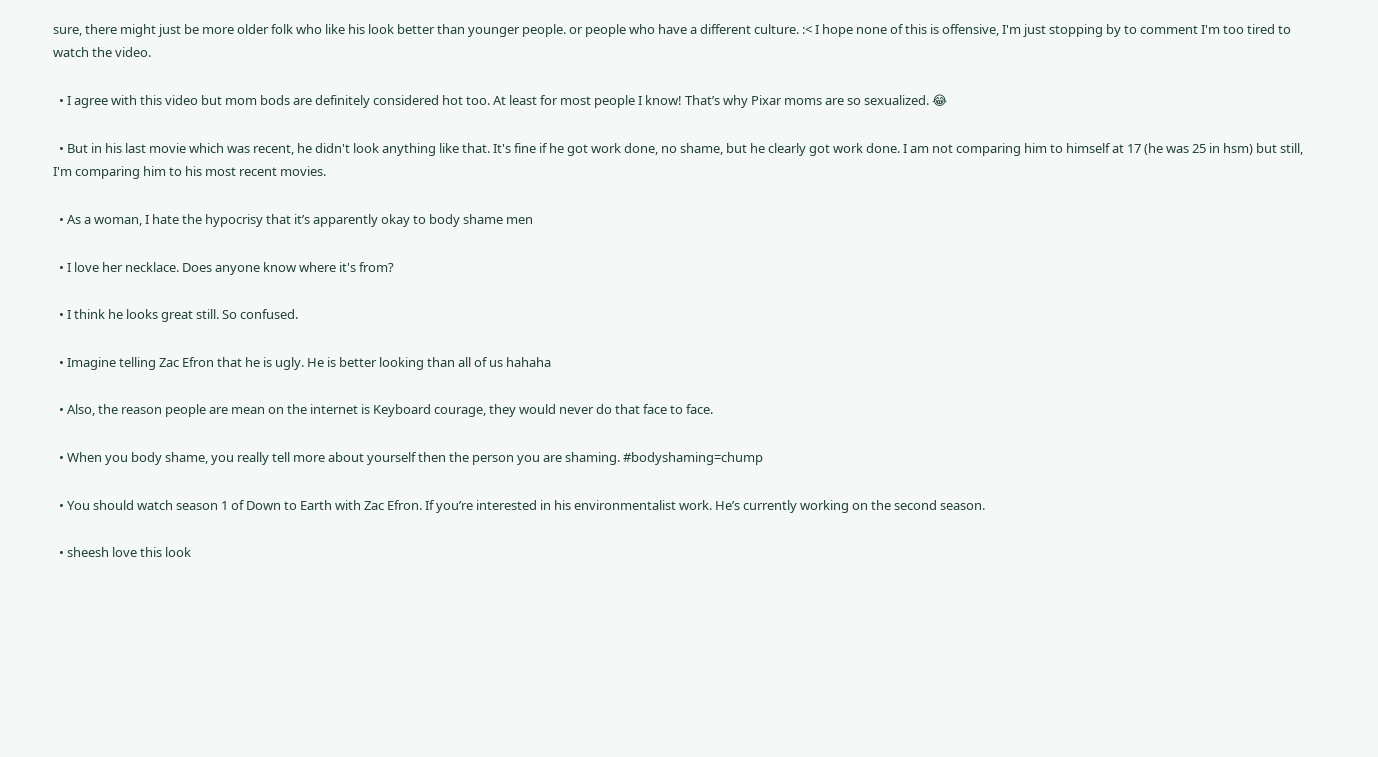sure, there might just be more older folk who like his look better than younger people. or people who have a different culture. :< I hope none of this is offensive, I'm just stopping by to comment I'm too tired to watch the video.

  • I agree with this video but mom bods are definitely considered hot too. At least for most people I know! That’s why Pixar moms are so sexualized. 😂

  • But in his last movie which was recent, he didn't look anything like that. It's fine if he got work done, no shame, but he clearly got work done. I am not comparing him to himself at 17 (he was 25 in hsm) but still, I'm comparing him to his most recent movies.

  • As a woman, I hate the hypocrisy that it’s apparently okay to body shame men

  • I love her necklace. Does anyone know where it's from?

  • I think he looks great still. So confused.

  • Imagine telling Zac Efron that he is ugly. He is better looking than all of us hahaha

  • Also, the reason people are mean on the internet is Keyboard courage, they would never do that face to face.

  • When you body shame, you really tell more about yourself then the person you are shaming. #bodyshaming=chump

  • You should watch season 1 of Down to Earth with Zac Efron. If you’re interested in his environmentalist work. He’s currently working on the second season.

  • sheesh love this look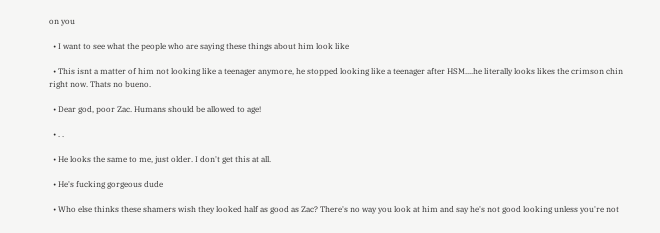on you

  • I want to see what the people who are saying these things about him look like

  • This isnt a matter of him not looking like a teenager anymore, he stopped looking like a teenager after HSM....he literally looks likes the crimson chin right now. Thats no bueno.

  • Dear god, poor Zac. Humans should be allowed to age!

  • . .

  • He looks the same to me, just older. I don't get this at all.

  • He's fucking gorgeous dude

  • Who else thinks these shamers wish they looked half as good as Zac? There's no way you look at him and say he's not good looking unless you're not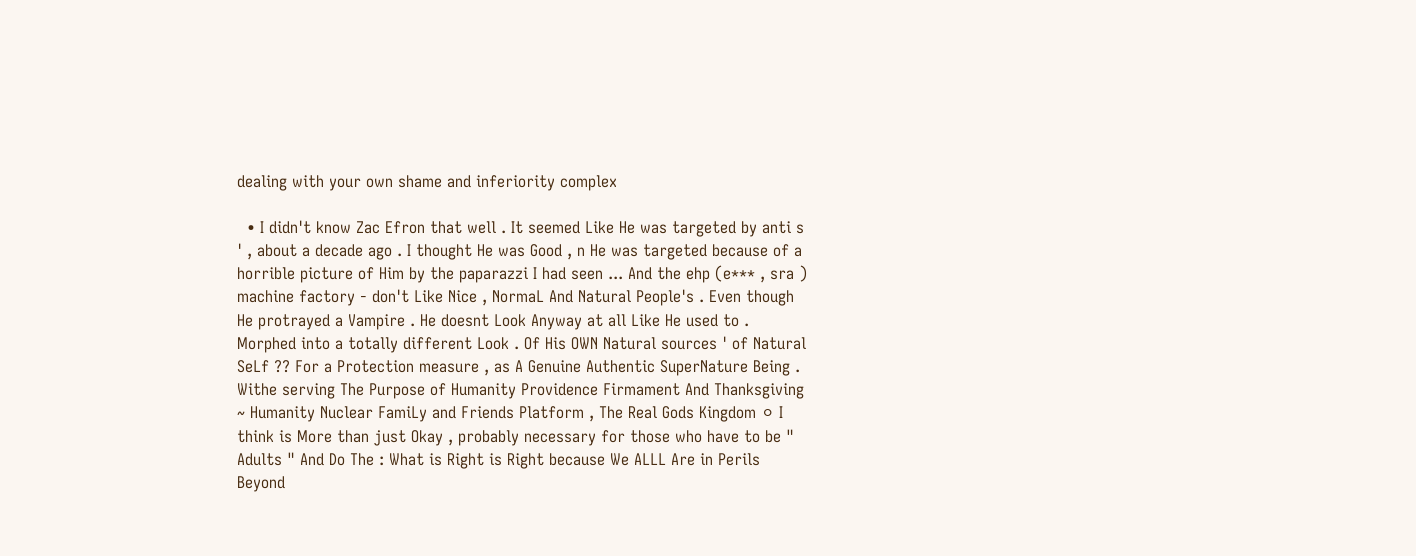dealing with your own shame and inferiority complex

  • I didn't know Zac Efron that well . It seemed Like He was targeted by anti s ' , about a decade ago . I thought He was Good , n He was targeted because of a horrible picture of Him by the paparazzi I had seen ... And the ehp (e*** , sra ) machine factory - don't Like Nice , NormaL And Natural People's . Even though He protrayed a Vampire . He doesnt Look Anyway at all Like He used to . Morphed into a totally different Look . Of His OWN Natural sources ' of Natural SeLf ?? For a Protection measure , as A Genuine Authentic SuperNature Being . Withe serving The Purpose of Humanity Providence Firmament And Thanksgiving ~ Humanity Nuclear FamiLy and Friends Platform , The Real Gods Kingdom ⚪ I think is More than just Okay , probably necessary for those who have to be " Adults " And Do The : What is Right is Right because We ALLL Are in Perils Beyond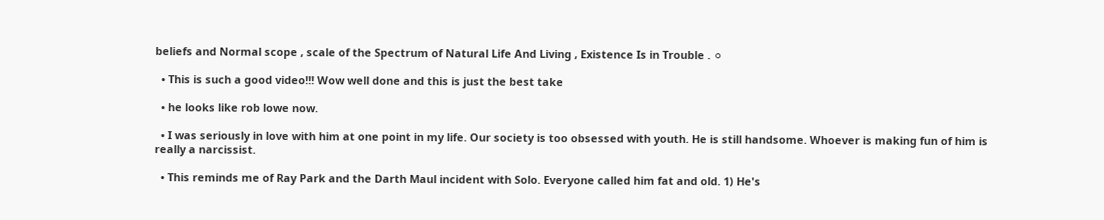beliefs and Normal scope , scale of the Spectrum of Natural Life And Living , Existence Is in Trouble . ⚪

  • This is such a good video!!! Wow well done and this is just the best take

  • he looks like rob lowe now.

  • I was seriously in love with him at one point in my life. Our society is too obsessed with youth. He is still handsome. Whoever is making fun of him is really a narcissist.

  • This reminds me of Ray Park and the Darth Maul incident with Solo. Everyone called him fat and old. 1) He's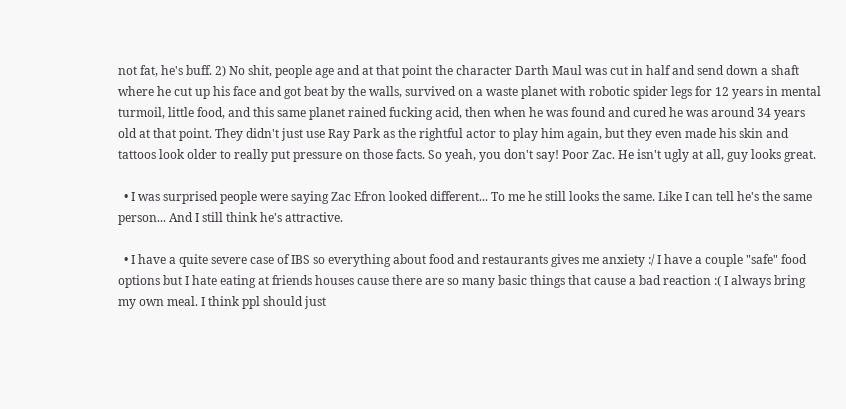not fat, he's buff. 2) No shit, people age and at that point the character Darth Maul was cut in half and send down a shaft where he cut up his face and got beat by the walls, survived on a waste planet with robotic spider legs for 12 years in mental turmoil, little food, and this same planet rained fucking acid, then when he was found and cured he was around 34 years old at that point. They didn't just use Ray Park as the rightful actor to play him again, but they even made his skin and tattoos look older to really put pressure on those facts. So yeah, you don't say! Poor Zac. He isn't ugly at all, guy looks great.

  • I was surprised people were saying Zac Efron looked different... To me he still looks the same. Like I can tell he's the same person... And I still think he's attractive.

  • I have a quite severe case of IBS so everything about food and restaurants gives me anxiety :/ I have a couple "safe" food options but I hate eating at friends houses cause there are so many basic things that cause a bad reaction :( I always bring my own meal. I think ppl should just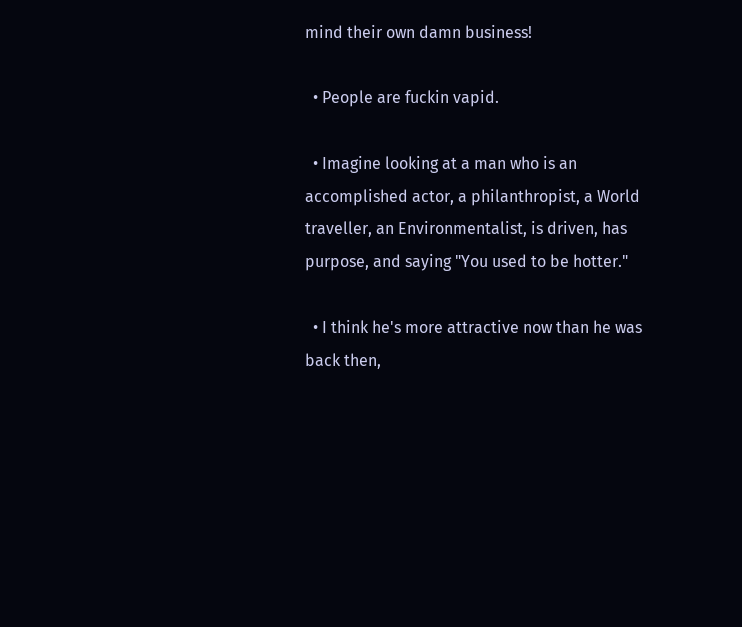mind their own damn business!

  • People are fuckin vapid.

  • Imagine looking at a man who is an accomplished actor, a philanthropist, a World traveller, an Environmentalist, is driven, has purpose, and saying "You used to be hotter."

  • I think he's more attractive now than he was back then,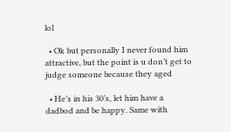lol

  • Ok but personally I never found him attractive, but the point is u don’t get to judge someone because they aged

  • He’s in his 30’s, let him have a dadbod and be happy. Same with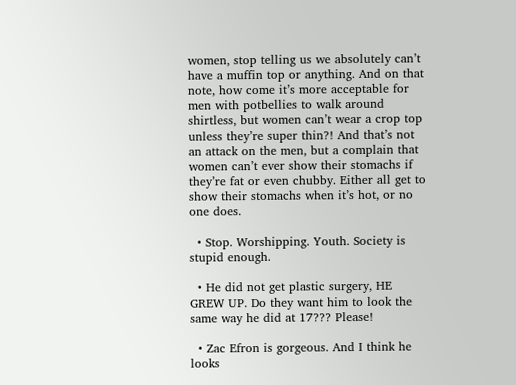women, stop telling us we absolutely can’t have a muffin top or anything. And on that note, how come it’s more acceptable for men with potbellies to walk around shirtless, but women can’t wear a crop top unless they’re super thin?! And that’s not an attack on the men, but a complain that women can’t ever show their stomachs if they’re fat or even chubby. Either all get to show their stomachs when it’s hot, or no one does.

  • Stop. Worshipping. Youth. Society is stupid enough.

  • He did not get plastic surgery, HE GREW UP. Do they want him to look the same way he did at 17??? Please!

  • Zac Efron is gorgeous. And I think he looks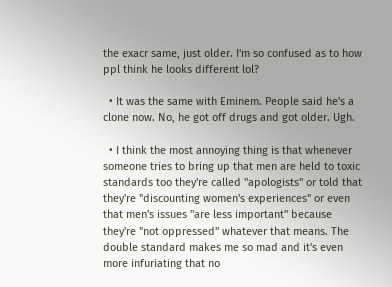the exacr same, just older. I'm so confused as to how ppl think he looks different lol?

  • It was the same with Eminem. People said he's a clone now. No, he got off drugs and got older. Ugh.

  • I think the most annoying thing is that whenever someone tries to bring up that men are held to toxic standards too they're called "apologists" or told that they're "discounting women's experiences" or even that men's issues "are less important" because they're "not oppressed" whatever that means. The double standard makes me so mad and it's even more infuriating that no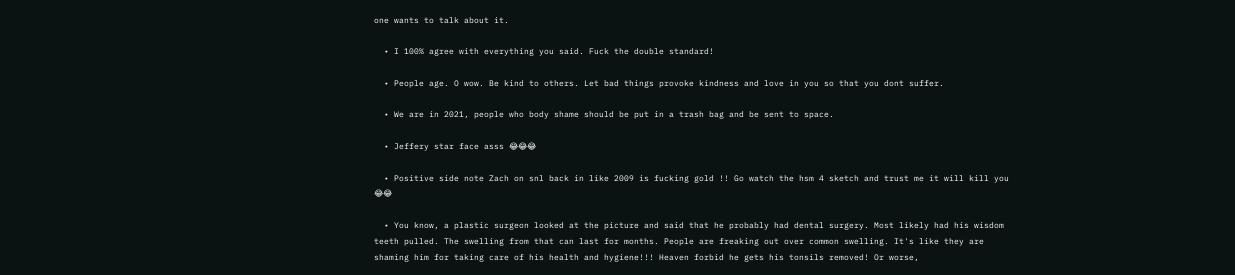one wants to talk about it.

  • I 100% agree with everything you said. Fuck the double standard!

  • People age. O wow. Be kind to others. Let bad things provoke kindness and love in you so that you dont suffer.

  • We are in 2021, people who body shame should be put in a trash bag and be sent to space.

  • Jeffery star face asss 😂😂😂

  • Positive side note Zach on snl back in like 2009 is fucking gold !! Go watch the hsm 4 sketch and trust me it will kill you 😂😂

  • You know, a plastic surgeon looked at the picture and said that he probably had dental surgery. Most likely had his wisdom teeth pulled. The swelling from that can last for months. People are freaking out over common swelling. It's like they are shaming him for taking care of his health and hygiene!!! Heaven forbid he gets his tonsils removed! Or worse,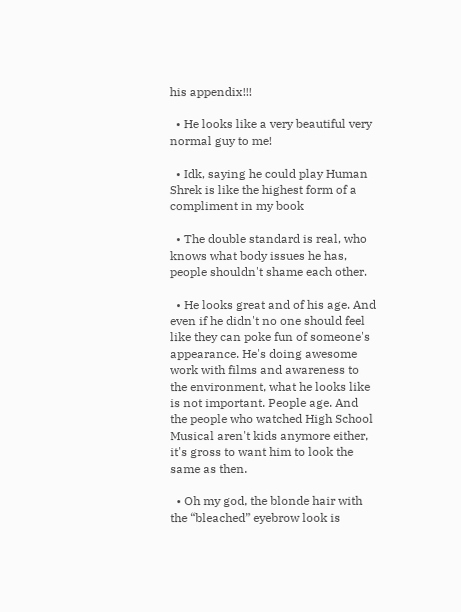his appendix!!!

  • He looks like a very beautiful very normal guy to me!

  • Idk, saying he could play Human Shrek is like the highest form of a compliment in my book

  • The double standard is real, who knows what body issues he has, people shouldn't shame each other.

  • He looks great and of his age. And even if he didn't no one should feel like they can poke fun of someone's appearance. He's doing awesome work with films and awareness to the environment, what he looks like is not important. People age. And the people who watched High School Musical aren't kids anymore either, it's gross to want him to look the same as then.

  • Oh my god, the blonde hair with the “bleached” eyebrow look is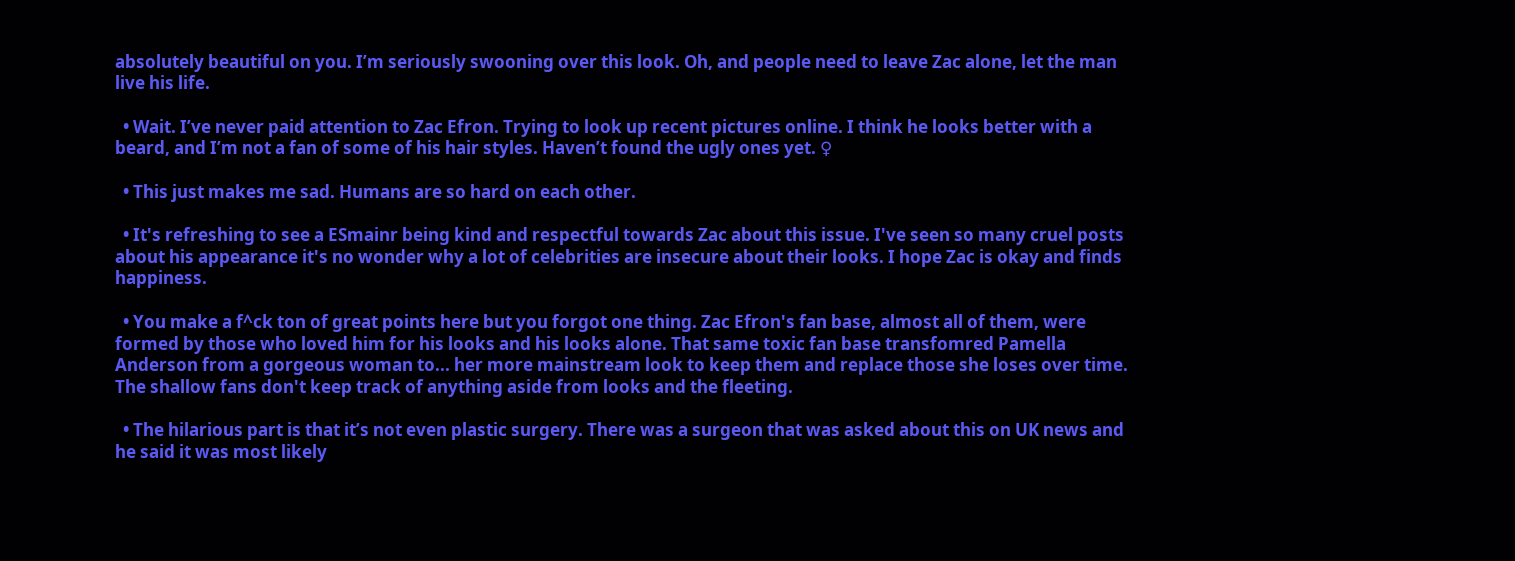absolutely beautiful on you. I’m seriously swooning over this look. Oh, and people need to leave Zac alone, let the man live his life.

  • Wait. I’ve never paid attention to Zac Efron. Trying to look up recent pictures online. I think he looks better with a beard, and I’m not a fan of some of his hair styles. Haven’t found the ugly ones yet. ♀

  • This just makes me sad. Humans are so hard on each other.

  • It's refreshing to see a ESmainr being kind and respectful towards Zac about this issue. I've seen so many cruel posts about his appearance it's no wonder why a lot of celebrities are insecure about their looks. I hope Zac is okay and finds happiness.

  • You make a f^ck ton of great points here but you forgot one thing. Zac Efron's fan base, almost all of them, were formed by those who loved him for his looks and his looks alone. That same toxic fan base transfomred Pamella Anderson from a gorgeous woman to... her more mainstream look to keep them and replace those she loses over time. The shallow fans don't keep track of anything aside from looks and the fleeting.

  • The hilarious part is that it’s not even plastic surgery. There was a surgeon that was asked about this on UK news and he said it was most likely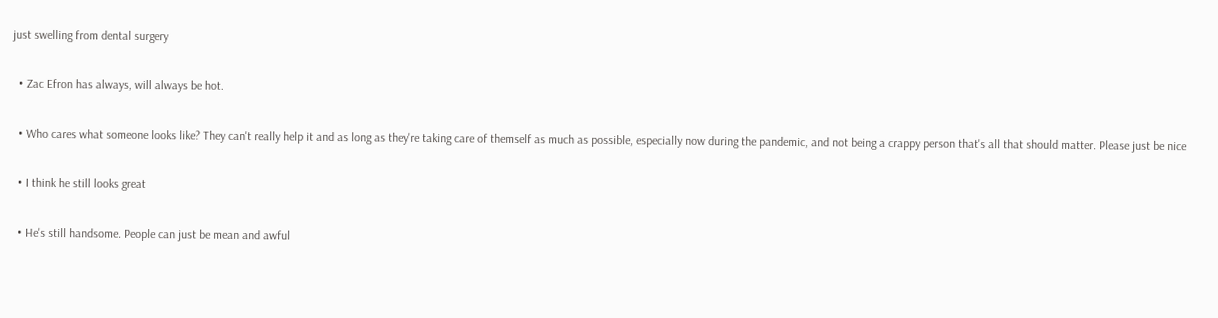just swelling from dental surgery

  • Zac Efron has always, will always be hot.

  • Who cares what someone looks like? They can't really help it and as long as they're taking care of themself as much as possible, especially now during the pandemic, and not being a crappy person that's all that should matter. Please just be nice

  • I think he still looks great

  • He's still handsome. People can just be mean and awful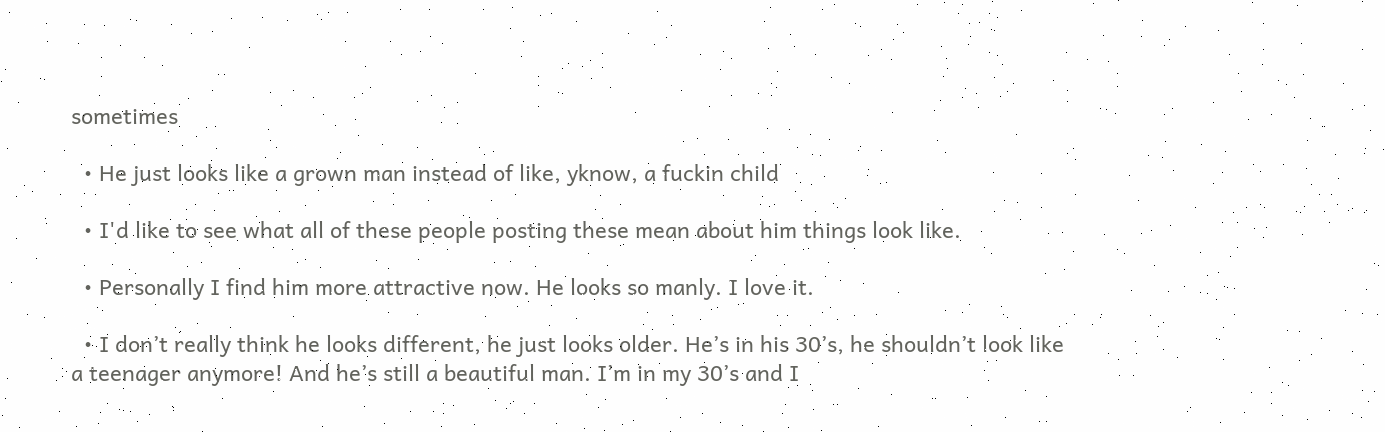sometimes

  • He just looks like a grown man instead of like, yknow, a fuckin child

  • I'd like to see what all of these people posting these mean about him things look like.

  • Personally I find him more attractive now. He looks so manly. I love it.

  • I don’t really think he looks different, he just looks older. He’s in his 30’s, he shouldn’t look like a teenager anymore! And he’s still a beautiful man. I’m in my 30’s and I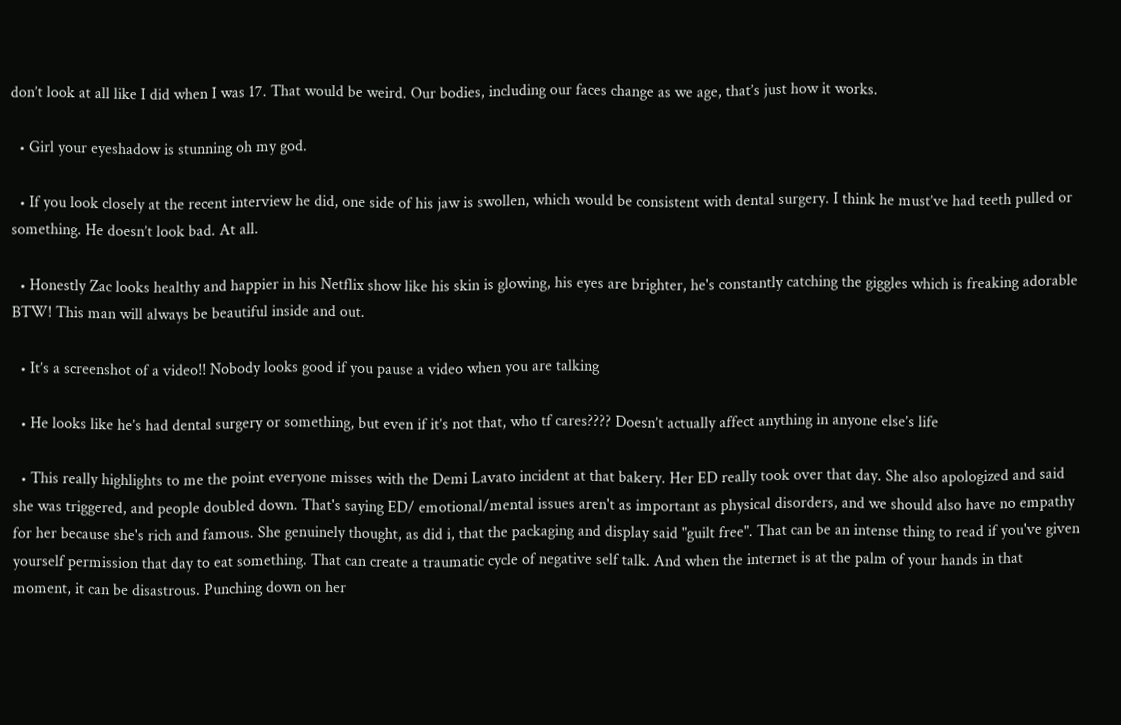don’t look at all like I did when I was 17. That would be weird. Our bodies, including our faces change as we age, that’s just how it works.

  • Girl your eyeshadow is stunning oh my god.

  • If you look closely at the recent interview he did, one side of his jaw is swollen, which would be consistent with dental surgery. I think he must’ve had teeth pulled or something. He doesn’t look bad. At all.

  • Honestly Zac looks healthy and happier in his Netflix show like his skin is glowing, his eyes are brighter, he's constantly catching the giggles which is freaking adorable BTW! This man will always be beautiful inside and out.

  • It’s a screenshot of a video!! Nobody looks good if you pause a video when you are talking

  • He looks like he’s had dental surgery or something, but even if it’s not that, who tf cares???? Doesn’t actually affect anything in anyone else’s life

  • This really highlights to me the point everyone misses with the Demi Lavato incident at that bakery. Her ED really took over that day. She also apologized and said she was triggered, and people doubled down. That's saying ED/ emotional/mental issues aren't as important as physical disorders, and we should also have no empathy for her because she's rich and famous. She genuinely thought, as did i, that the packaging and display said "guilt free". That can be an intense thing to read if you've given yourself permission that day to eat something. That can create a traumatic cycle of negative self talk. And when the internet is at the palm of your hands in that moment, it can be disastrous. Punching down on her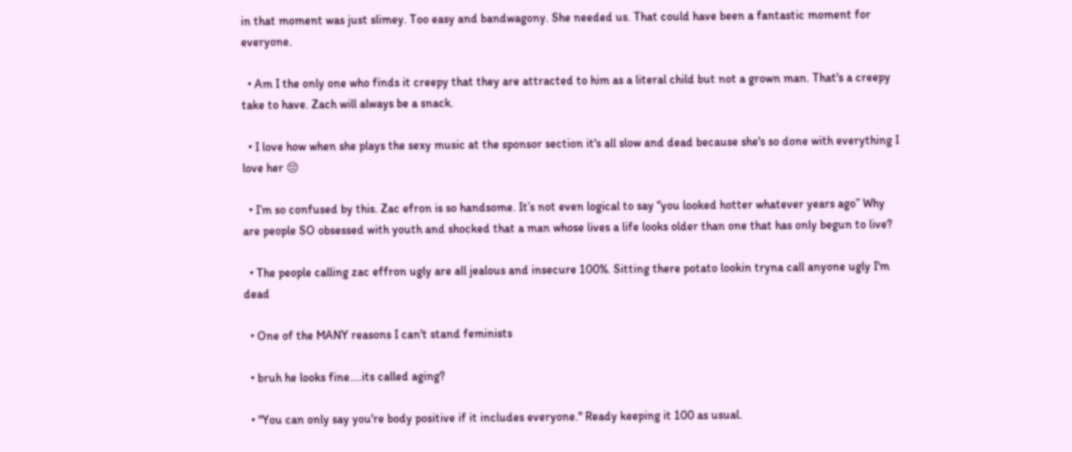in that moment was just slimey. Too easy and bandwagony. She needed us. That could have been a fantastic moment for everyone.

  • Am I the only one who finds it creepy that they are attracted to him as a literal child but not a grown man. That's a creepy take to have. Zach will always be a snack.

  • I love how when she plays the sexy music at the sponsor section it's all slow and dead because she's so done with everything I love her 😔

  • I’m so confused by this. Zac efron is so handsome. It’s not even logical to say “you looked hotter whatever years ago” Why are people SO obsessed with youth and shocked that a man whose lives a life looks older than one that has only begun to live?

  • The people calling zac effron ugly are all jealous and insecure 100%. Sitting there potato lookin tryna call anyone ugly I'm dead

  • One of the MANY reasons I can't stand feminists

  • bruh he looks fine....its called aging?

  • "You can only say you're body positive if it includes everyone." Ready keeping it 100 as usual.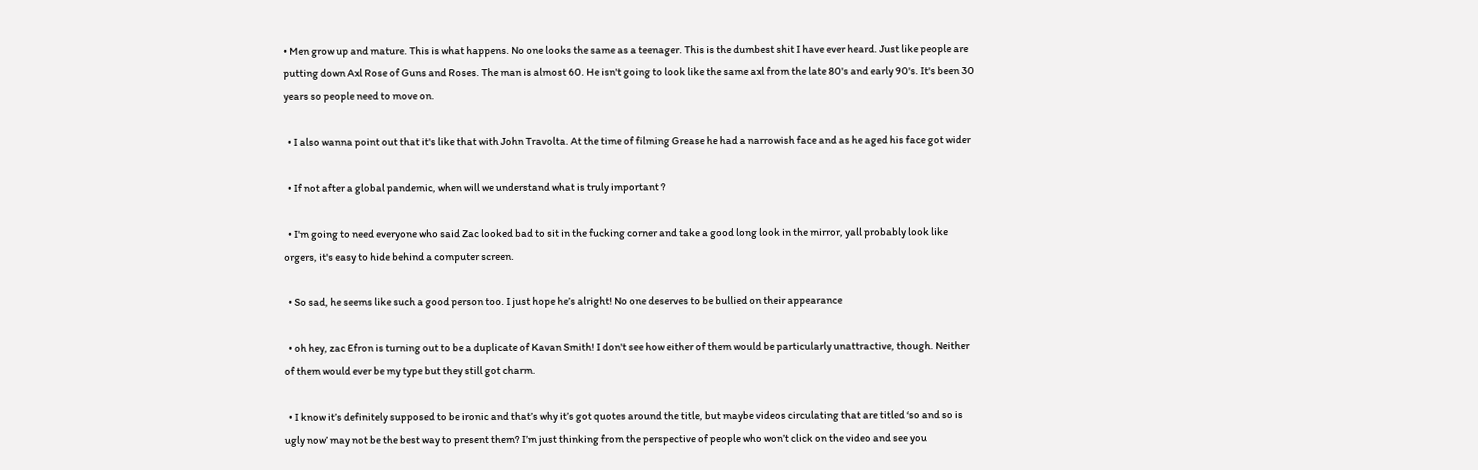• Men grow up and mature. This is what happens. No one looks the same as a teenager. This is the dumbest shit I have ever heard. Just like people are putting down Axl Rose of Guns and Roses. The man is almost 60. He isn't going to look like the same axl from the late 80's and early 90's. It's been 30 years so people need to move on.

  • I also wanna point out that it's like that with John Travolta. At the time of filming Grease he had a narrowish face and as he aged his face got wider

  • If not after a global pandemic, when will we understand what is truly important ?

  • I'm going to need everyone who said Zac looked bad to sit in the fucking corner and take a good long look in the mirror, yall probably look like orgers, it's easy to hide behind a computer screen.

  • So sad, he seems like such a good person too. I just hope he’s alright! No one deserves to be bullied on their appearance

  • oh hey, zac Efron is turning out to be a duplicate of Kavan Smith! I don't see how either of them would be particularly unattractive, though. Neither of them would ever be my type but they still got charm.

  • I know it’s definitely supposed to be ironic and that’s why it’s got quotes around the title, but maybe videos circulating that are titled ‘so and so is ugly now’ may not be the best way to present them? I’m just thinking from the perspective of people who won’t click on the video and see you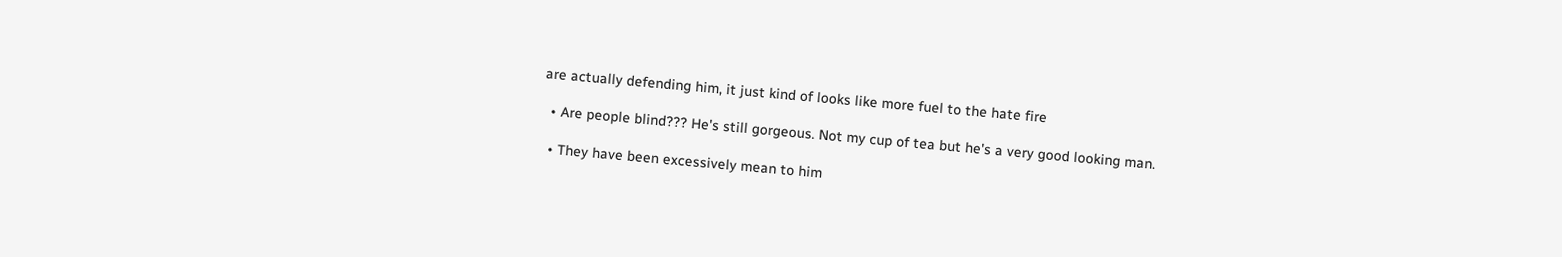are actually defending him, it just kind of looks like more fuel to the hate fire

  • Are people blind??? He's still gorgeous. Not my cup of tea but he's a very good looking man.

  • They have been excessively mean to him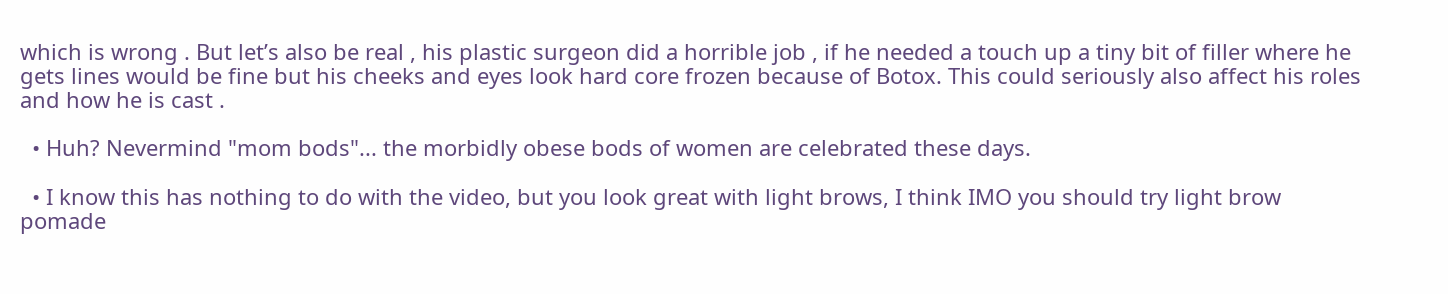which is wrong . But let’s also be real , his plastic surgeon did a horrible job , if he needed a touch up a tiny bit of filler where he gets lines would be fine but his cheeks and eyes look hard core frozen because of Botox. This could seriously also affect his roles and how he is cast .

  • Huh? Nevermind "mom bods"... the morbidly obese bods of women are celebrated these days.

  • I know this has nothing to do with the video, but you look great with light brows, I think IMO you should try light brow pomade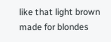like that light brown made for blondes